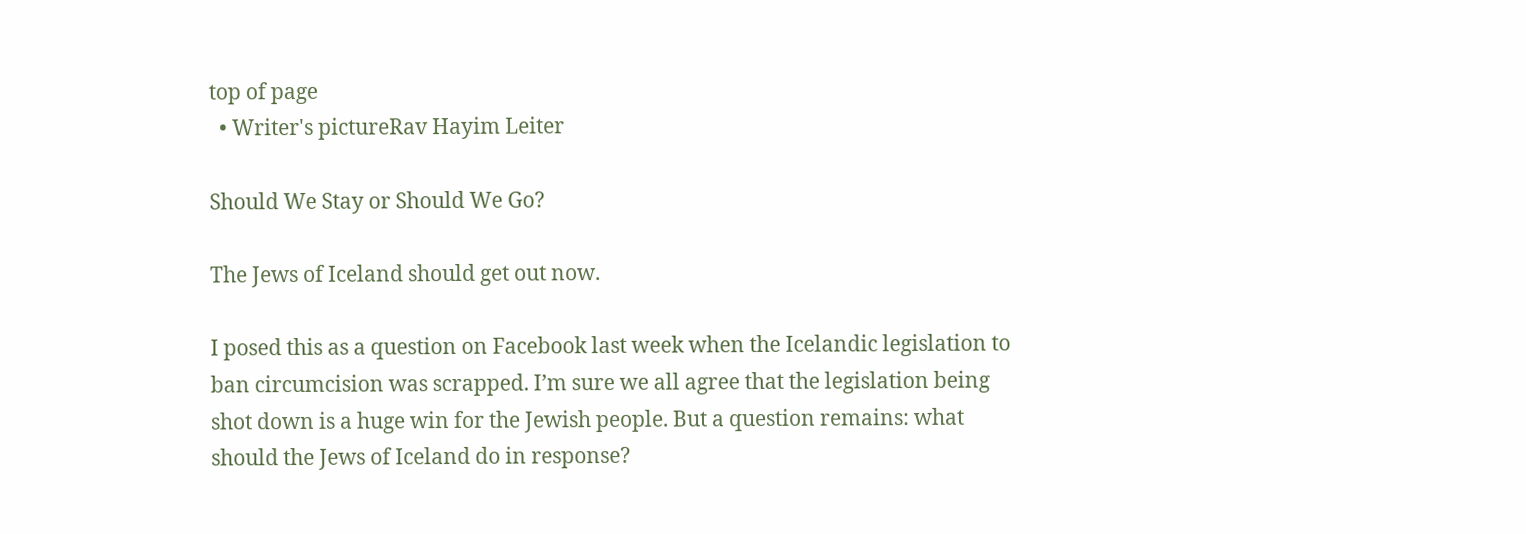top of page
  • Writer's pictureRav Hayim Leiter

Should We Stay or Should We Go?

The Jews of Iceland should get out now.

I posed this as a question on Facebook last week when the Icelandic legislation to ban circumcision was scrapped. I’m sure we all agree that the legislation being shot down is a huge win for the Jewish people. But a question remains: what should the Jews of Iceland do in response?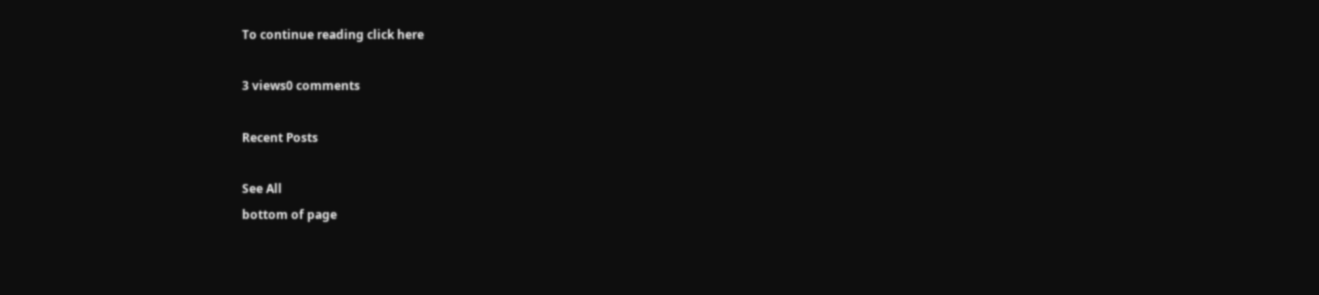To continue reading click here

3 views0 comments

Recent Posts

See All
bottom of page